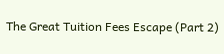The Great Tuition Fees Escape (Part 2)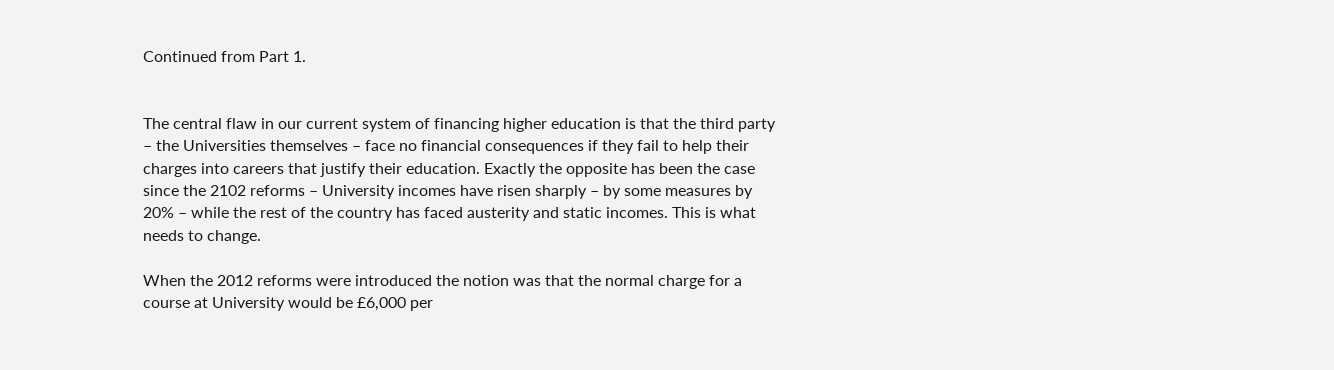Continued from Part 1.


The central flaw in our current system of financing higher education is that the third party – the Universities themselves – face no financial consequences if they fail to help their charges into careers that justify their education. Exactly the opposite has been the case since the 2102 reforms – University incomes have risen sharply – by some measures by 20% – while the rest of the country has faced austerity and static incomes. This is what needs to change.

When the 2012 reforms were introduced the notion was that the normal charge for a course at University would be £6,000 per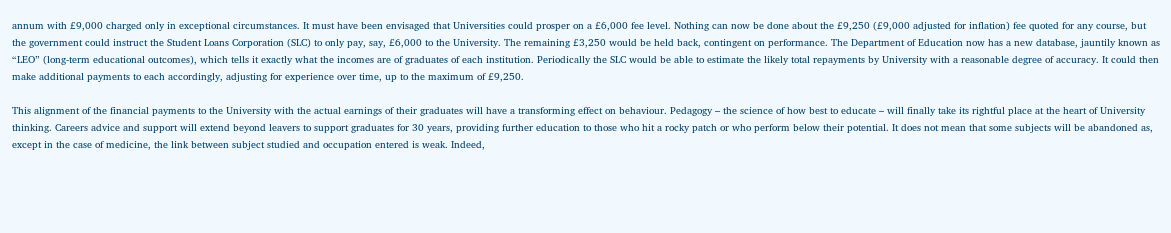annum with £9,000 charged only in exceptional circumstances. It must have been envisaged that Universities could prosper on a £6,000 fee level. Nothing can now be done about the £9,250 (£9,000 adjusted for inflation) fee quoted for any course, but the government could instruct the Student Loans Corporation (SLC) to only pay, say, £6,000 to the University. The remaining £3,250 would be held back, contingent on performance. The Department of Education now has a new database, jauntily known as “LEO” (long-term educational outcomes), which tells it exactly what the incomes are of graduates of each institution. Periodically the SLC would be able to estimate the likely total repayments by University with a reasonable degree of accuracy. It could then make additional payments to each accordingly, adjusting for experience over time, up to the maximum of £9,250.

This alignment of the financial payments to the University with the actual earnings of their graduates will have a transforming effect on behaviour. Pedagogy – the science of how best to educate – will finally take its rightful place at the heart of University thinking. Careers advice and support will extend beyond leavers to support graduates for 30 years, providing further education to those who hit a rocky patch or who perform below their potential. It does not mean that some subjects will be abandoned as, except in the case of medicine, the link between subject studied and occupation entered is weak. Indeed,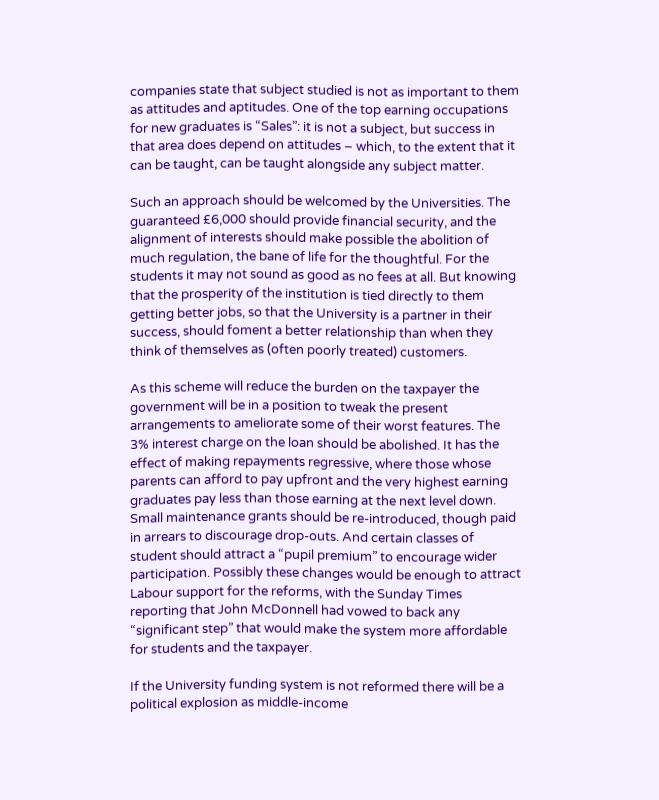companies state that subject studied is not as important to them as attitudes and aptitudes. One of the top earning occupations for new graduates is “Sales”: it is not a subject, but success in that area does depend on attitudes – which, to the extent that it can be taught, can be taught alongside any subject matter.

Such an approach should be welcomed by the Universities. The guaranteed £6,000 should provide financial security, and the alignment of interests should make possible the abolition of much regulation, the bane of life for the thoughtful. For the students it may not sound as good as no fees at all. But knowing that the prosperity of the institution is tied directly to them getting better jobs, so that the University is a partner in their success, should foment a better relationship than when they think of themselves as (often poorly treated) customers.

As this scheme will reduce the burden on the taxpayer the government will be in a position to tweak the present arrangements to ameliorate some of their worst features. The 3% interest charge on the loan should be abolished. It has the effect of making repayments regressive, where those whose parents can afford to pay upfront and the very highest earning graduates pay less than those earning at the next level down. Small maintenance grants should be re-introduced, though paid in arrears to discourage drop-outs. And certain classes of student should attract a “pupil premium” to encourage wider participation. Possibly these changes would be enough to attract Labour support for the reforms, with the Sunday Times reporting that John McDonnell had vowed to back any “significant step” that would make the system more affordable for students and the taxpayer.

If the University funding system is not reformed there will be a political explosion as middle-income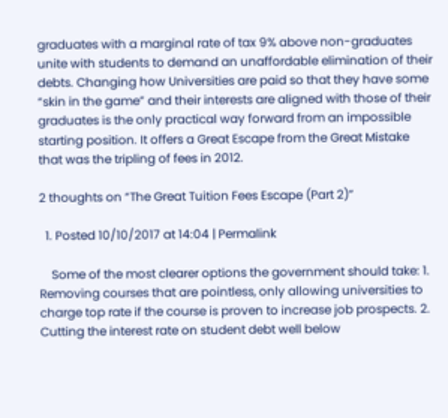graduates with a marginal rate of tax 9% above non-graduates unite with students to demand an unaffordable elimination of their debts. Changing how Universities are paid so that they have some “skin in the game” and their interests are aligned with those of their graduates is the only practical way forward from an impossible starting position. It offers a Great Escape from the Great Mistake that was the tripling of fees in 2012.

2 thoughts on “The Great Tuition Fees Escape (Part 2)”

  1. Posted 10/10/2017 at 14:04 | Permalink

    Some of the most clearer options the government should take: 1. Removing courses that are pointless, only allowing universities to charge top rate if the course is proven to increase job prospects. 2. Cutting the interest rate on student debt well below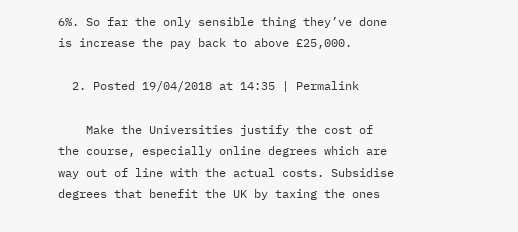6%. So far the only sensible thing they’ve done is increase the pay back to above £25,000.

  2. Posted 19/04/2018 at 14:35 | Permalink

    Make the Universities justify the cost of the course, especially online degrees which are way out of line with the actual costs. Subsidise degrees that benefit the UK by taxing the ones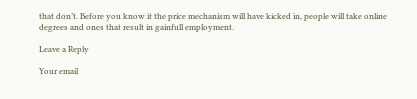that don’t. Before you know it the price mechanism will have kicked in, people will take online degrees and ones that result in gainfull employment.

Leave a Reply

Your email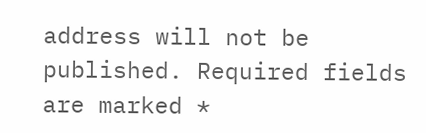address will not be published. Required fields are marked *